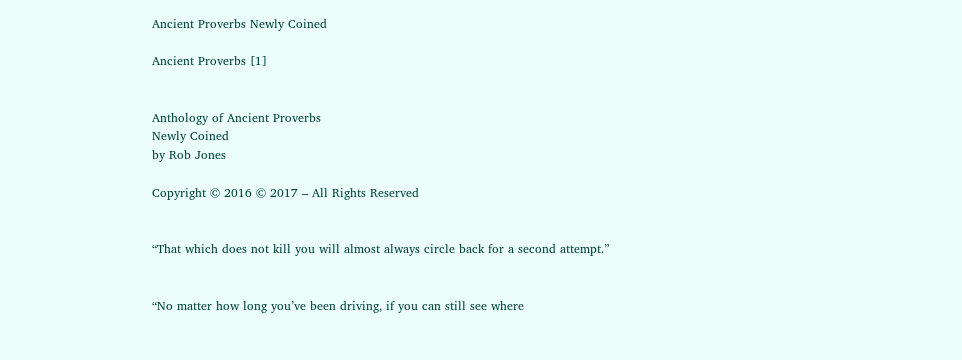Ancient Proverbs Newly Coined

Ancient Proverbs [1]


Anthology of Ancient Proverbs
Newly Coined
by Rob Jones

Copyright © 2016 © 2017 – All Rights Reserved


“That which does not kill you will almost always circle back for a second attempt.”


“No matter how long you’ve been driving, if you can still see where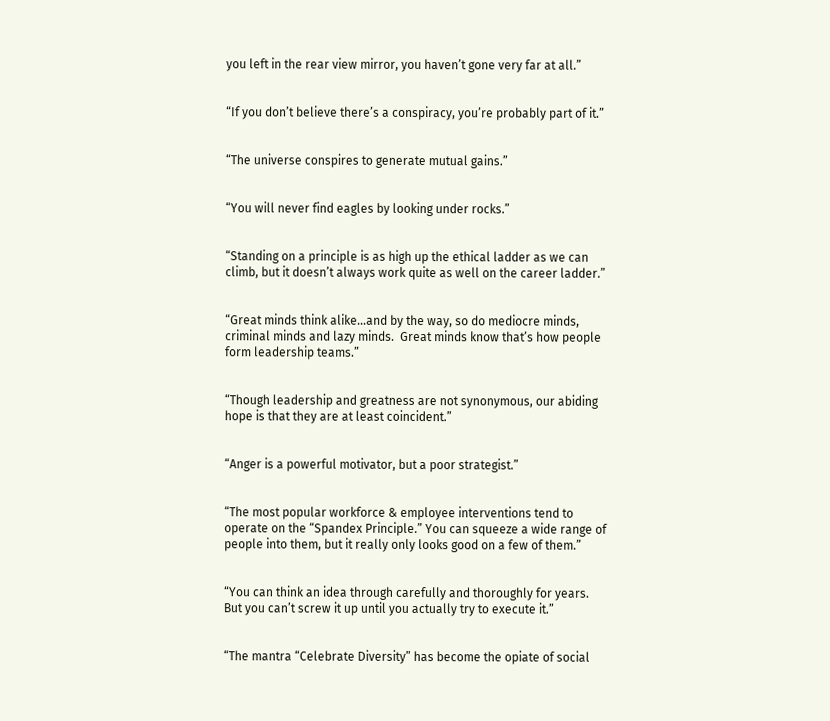you left in the rear view mirror, you haven’t gone very far at all.”


“If you don’t believe there’s a conspiracy, you’re probably part of it.”


“The universe conspires to generate mutual gains.”


“You will never find eagles by looking under rocks.”


“Standing on a principle is as high up the ethical ladder as we can climb, but it doesn’t always work quite as well on the career ladder.”


“Great minds think alike…and by the way, so do mediocre minds, criminal minds and lazy minds.  Great minds know that’s how people form leadership teams.”


“Though leadership and greatness are not synonymous, our abiding hope is that they are at least coincident.”


“Anger is a powerful motivator, but a poor strategist.”


“The most popular workforce & employee interventions tend to operate on the “Spandex Principle.” You can squeeze a wide range of people into them, but it really only looks good on a few of them.”


“You can think an idea through carefully and thoroughly for years. But you can’t screw it up until you actually try to execute it.”


“The mantra “Celebrate Diversity” has become the opiate of social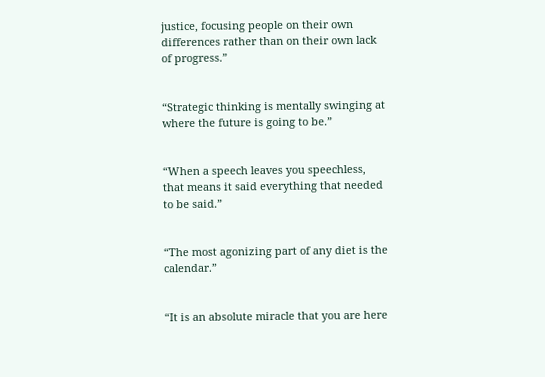justice, focusing people on their own differences rather than on their own lack of progress.”


“Strategic thinking is mentally swinging at where the future is going to be.”


“When a speech leaves you speechless, that means it said everything that needed to be said.”


“The most agonizing part of any diet is the calendar.”


“It is an absolute miracle that you are here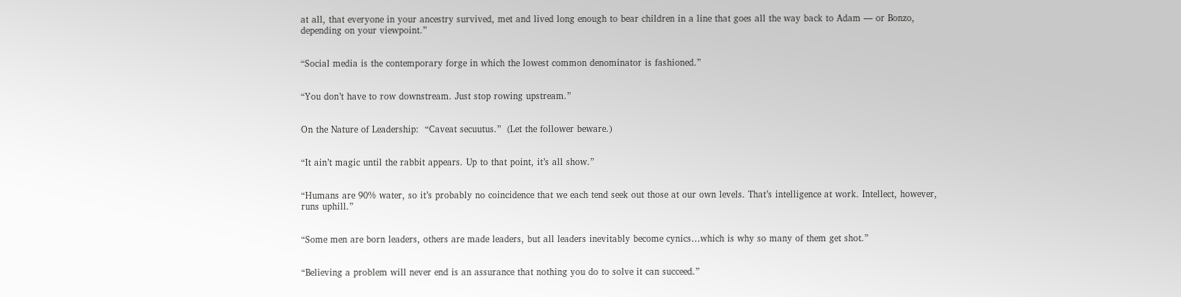at all, that everyone in your ancestry survived, met and lived long enough to bear children in a line that goes all the way back to Adam — or Bonzo, depending on your viewpoint.”


“Social media is the contemporary forge in which the lowest common denominator is fashioned.”


“You don’t have to row downstream. Just stop rowing upstream.”


On the Nature of Leadership:  “Caveat secuutus.”  (Let the follower beware.)


“It ain’t magic until the rabbit appears. Up to that point, it’s all show.”


“Humans are 90% water, so it’s probably no coincidence that we each tend seek out those at our own levels. That’s intelligence at work. Intellect, however, runs uphill.”


“Some men are born leaders, others are made leaders, but all leaders inevitably become cynics…which is why so many of them get shot.”


“Believing a problem will never end is an assurance that nothing you do to solve it can succeed.”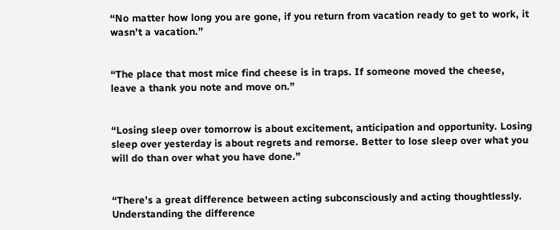“No matter how long you are gone, if you return from vacation ready to get to work, it wasn’t a vacation.”


“The place that most mice find cheese is in traps. If someone moved the cheese, leave a thank you note and move on.”


“Losing sleep over tomorrow is about excitement, anticipation and opportunity. Losing sleep over yesterday is about regrets and remorse. Better to lose sleep over what you will do than over what you have done.”


“There’s a great difference between acting subconsciously and acting thoughtlessly. Understanding the difference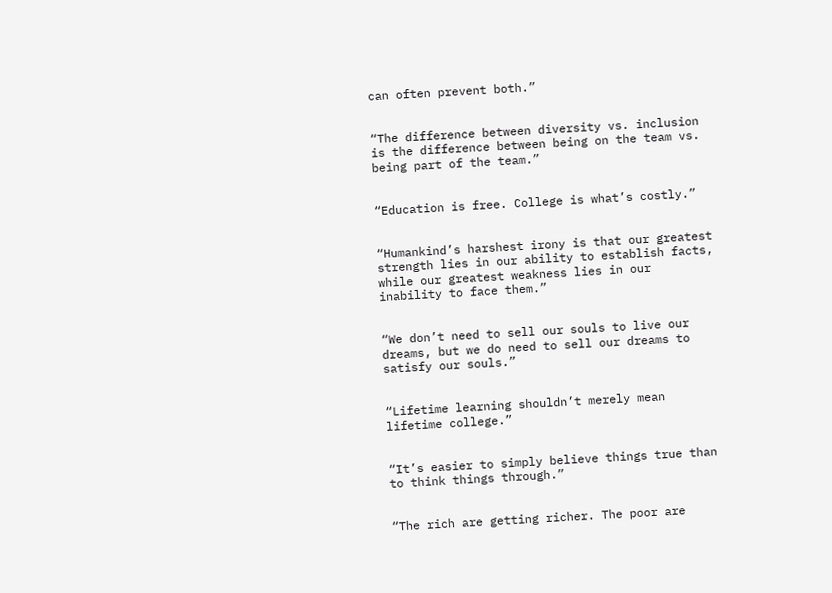can often prevent both.”


“The difference between diversity vs. inclusion is the difference between being on the team vs. being part of the team.”


“Education is free. College is what’s costly.”


“Humankind’s harshest irony is that our greatest strength lies in our ability to establish facts, while our greatest weakness lies in our inability to face them.”


“We don’t need to sell our souls to live our dreams, but we do need to sell our dreams to satisfy our souls.”


“Lifetime learning shouldn’t merely mean lifetime college.”


“It’s easier to simply believe things true than to think things through.”


“The rich are getting richer. The poor are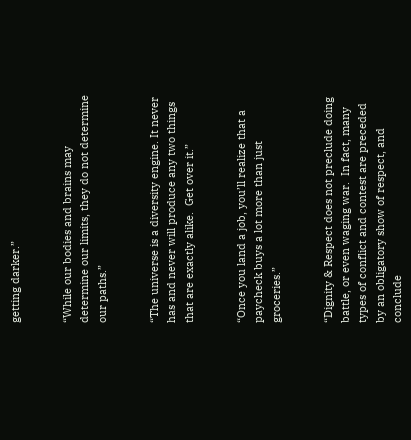getting darker.”


“While our bodies and brains may determine our limits, they do not determine our paths.”


“The universe is a diversity engine. It never has and never will produce any two things that are exactly alike.  Get over it.”


“Once you land a job, you’ll realize that a paycheck buys a lot more than just groceries.”


“Dignity & Respect does not preclude doing battle, or even waging war.  In fact, many types of conflict and contest are preceded by an obligatory show of respect, and conclude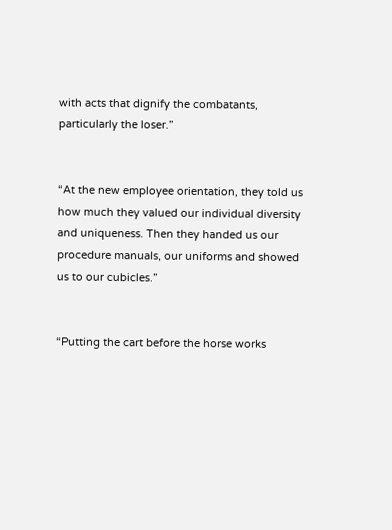with acts that dignify the combatants, particularly the loser.”


“At the new employee orientation, they told us how much they valued our individual diversity and uniqueness. Then they handed us our procedure manuals, our uniforms and showed us to our cubicles.”


“Putting the cart before the horse works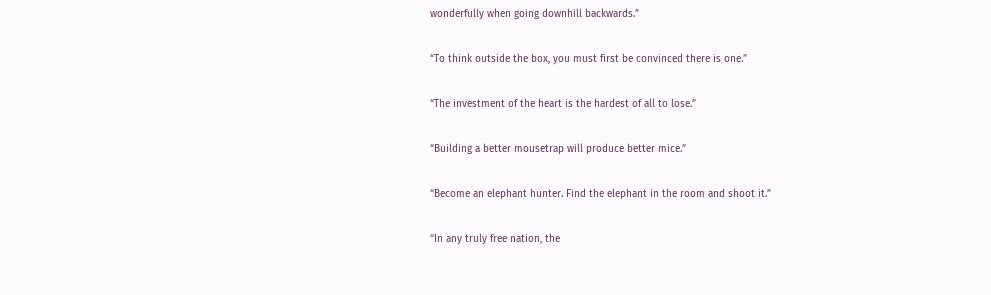wonderfully when going downhill backwards.”


“To think outside the box, you must first be convinced there is one.”


“The investment of the heart is the hardest of all to lose.”


“Building a better mousetrap will produce better mice.”


“Become an elephant hunter. Find the elephant in the room and shoot it.”


“In any truly free nation, the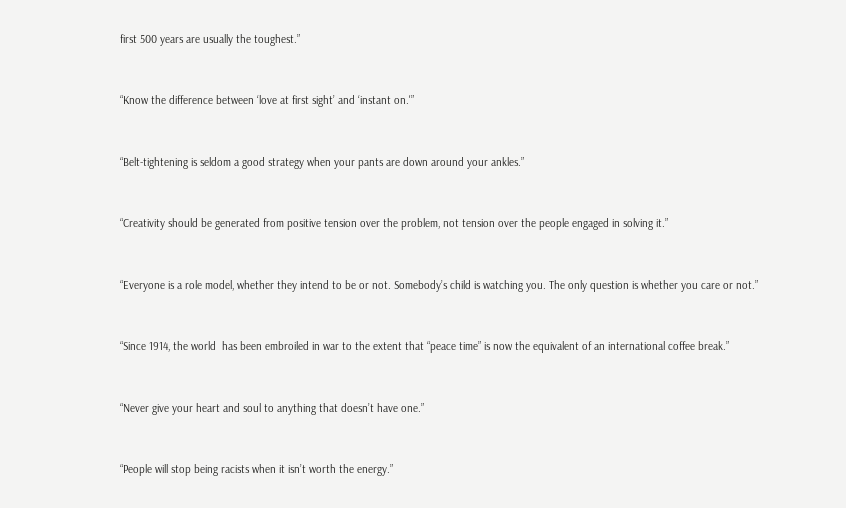first 500 years are usually the toughest.”


“Know the difference between ‘love at first sight’ and ‘instant on.'”


“Belt-tightening is seldom a good strategy when your pants are down around your ankles.”


“Creativity should be generated from positive tension over the problem, not tension over the people engaged in solving it.”


“Everyone is a role model, whether they intend to be or not. Somebody’s child is watching you. The only question is whether you care or not.”


“Since 1914, the world  has been embroiled in war to the extent that “peace time” is now the equivalent of an international coffee break.”


“Never give your heart and soul to anything that doesn’t have one.”


“People will stop being racists when it isn’t worth the energy.”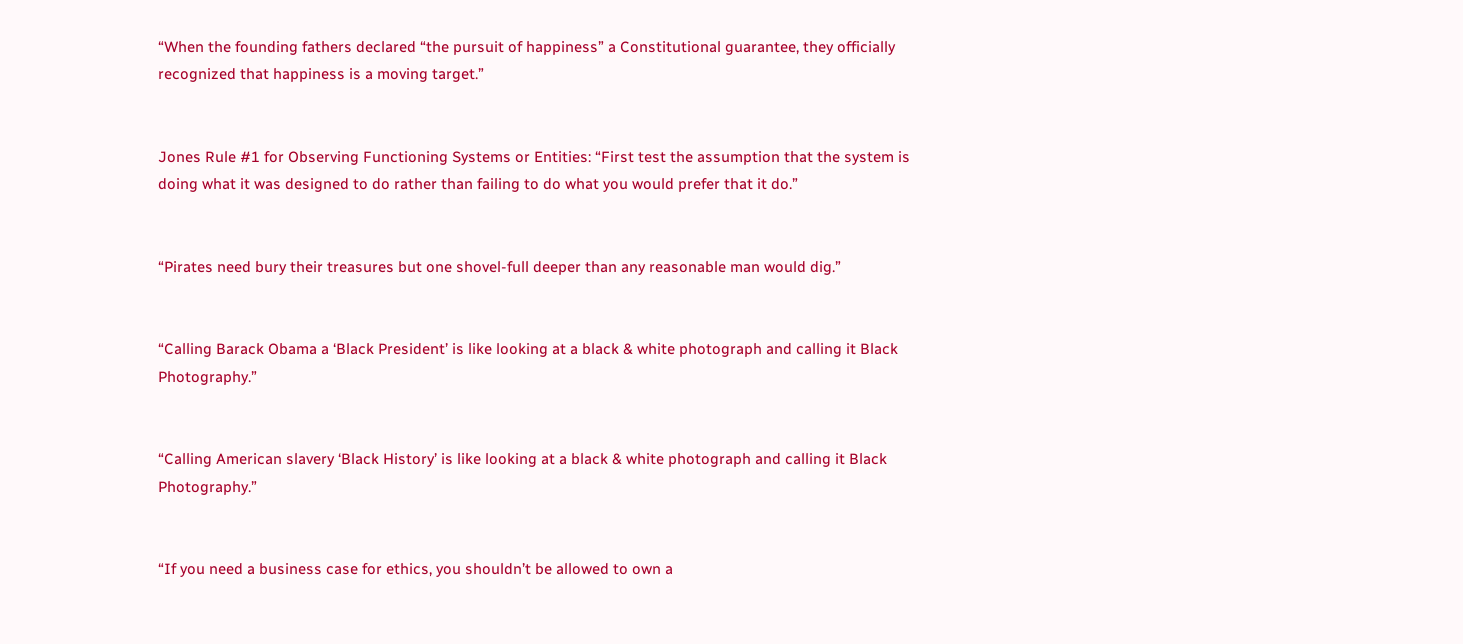“When the founding fathers declared “the pursuit of happiness” a Constitutional guarantee, they officially recognized that happiness is a moving target.”


Jones Rule #1 for Observing Functioning Systems or Entities: “First test the assumption that the system is doing what it was designed to do rather than failing to do what you would prefer that it do.”


“Pirates need bury their treasures but one shovel-full deeper than any reasonable man would dig.”


“Calling Barack Obama a ‘Black President’ is like looking at a black & white photograph and calling it Black Photography.”


“Calling American slavery ‘Black History’ is like looking at a black & white photograph and calling it Black Photography.”


“If you need a business case for ethics, you shouldn’t be allowed to own a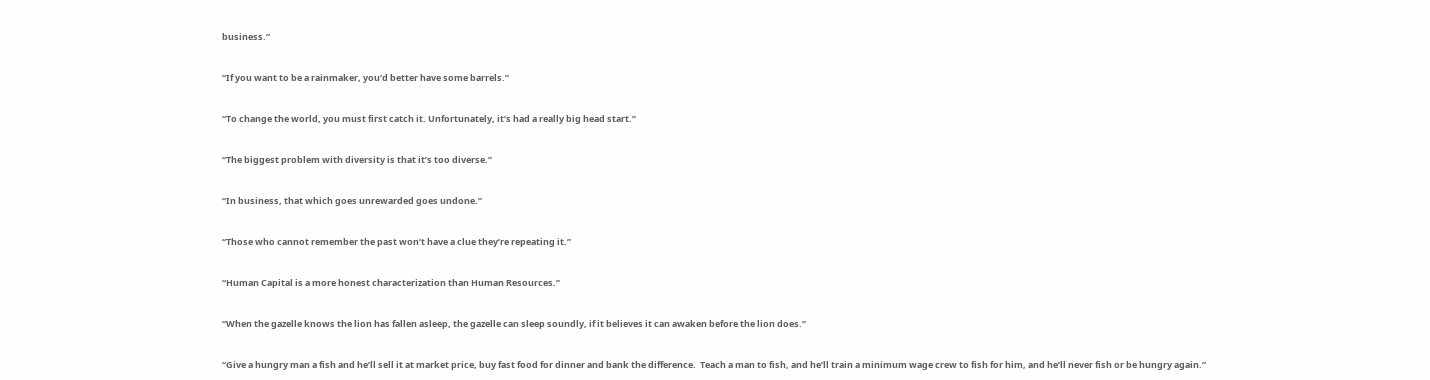business.”


“If you want to be a rainmaker, you’d better have some barrels.”


“To change the world, you must first catch it. Unfortunately, it’s had a really big head start.”


“The biggest problem with diversity is that it’s too diverse.”


“In business, that which goes unrewarded goes undone.”


“Those who cannot remember the past won’t have a clue they’re repeating it.”


“Human Capital is a more honest characterization than Human Resources.”


“When the gazelle knows the lion has fallen asleep, the gazelle can sleep soundly, if it believes it can awaken before the lion does.”


“Give a hungry man a fish and he’ll sell it at market price, buy fast food for dinner and bank the difference.  Teach a man to fish, and he’ll train a minimum wage crew to fish for him, and he’ll never fish or be hungry again.”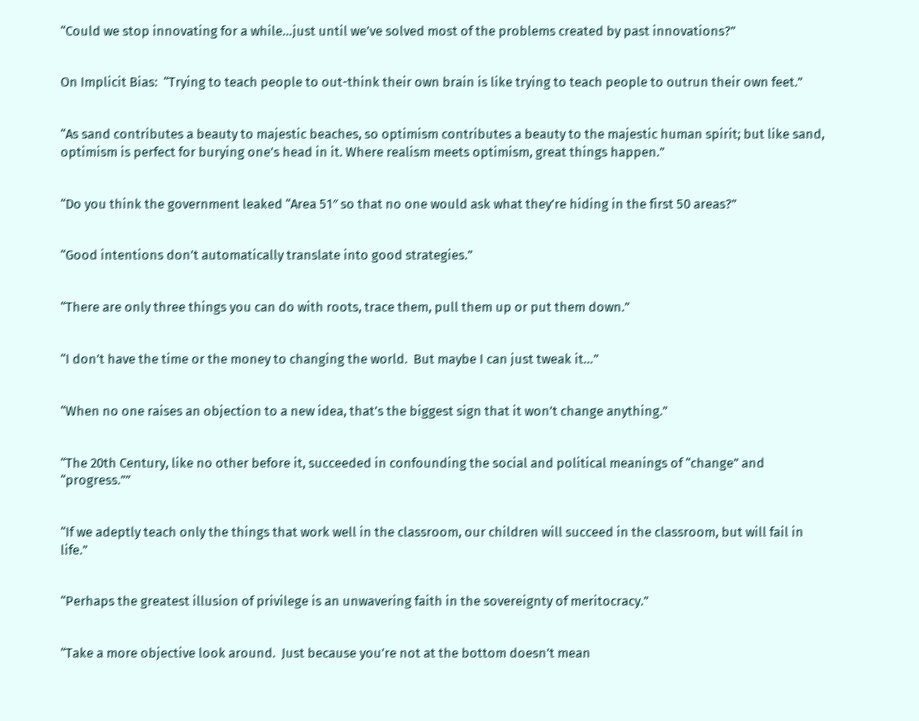“Could we stop innovating for a while…just until we’ve solved most of the problems created by past innovations?”


On Implicit Bias:  “Trying to teach people to out-think their own brain is like trying to teach people to outrun their own feet.”


“As sand contributes a beauty to majestic beaches, so optimism contributes a beauty to the majestic human spirit; but like sand, optimism is perfect for burying one’s head in it. Where realism meets optimism, great things happen.”


“Do you think the government leaked “Area 51″ so that no one would ask what they’re hiding in the first 50 areas?”


“Good intentions don’t automatically translate into good strategies.”


“There are only three things you can do with roots, trace them, pull them up or put them down.”


“I don’t have the time or the money to changing the world.  But maybe I can just tweak it…”


“When no one raises an objection to a new idea, that’s the biggest sign that it won’t change anything.”


“The 20th Century, like no other before it, succeeded in confounding the social and political meanings of “change” and “progress.””


“If we adeptly teach only the things that work well in the classroom, our children will succeed in the classroom, but will fail in life.”


“Perhaps the greatest illusion of privilege is an unwavering faith in the sovereignty of meritocracy.”


“Take a more objective look around.  Just because you’re not at the bottom doesn’t mean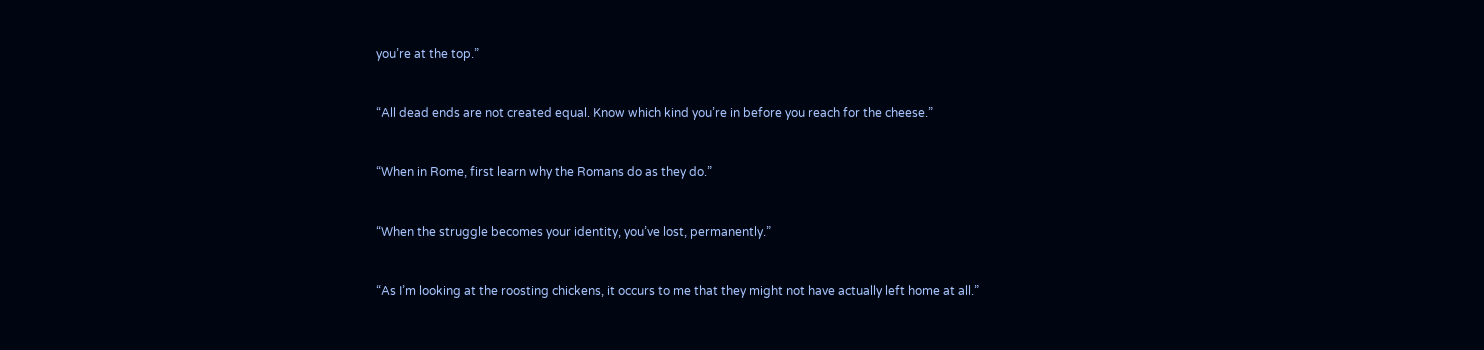you’re at the top.”


“All dead ends are not created equal. Know which kind you’re in before you reach for the cheese.”


“When in Rome, first learn why the Romans do as they do.”


“When the struggle becomes your identity, you’ve lost, permanently.”


“As I’m looking at the roosting chickens, it occurs to me that they might not have actually left home at all.”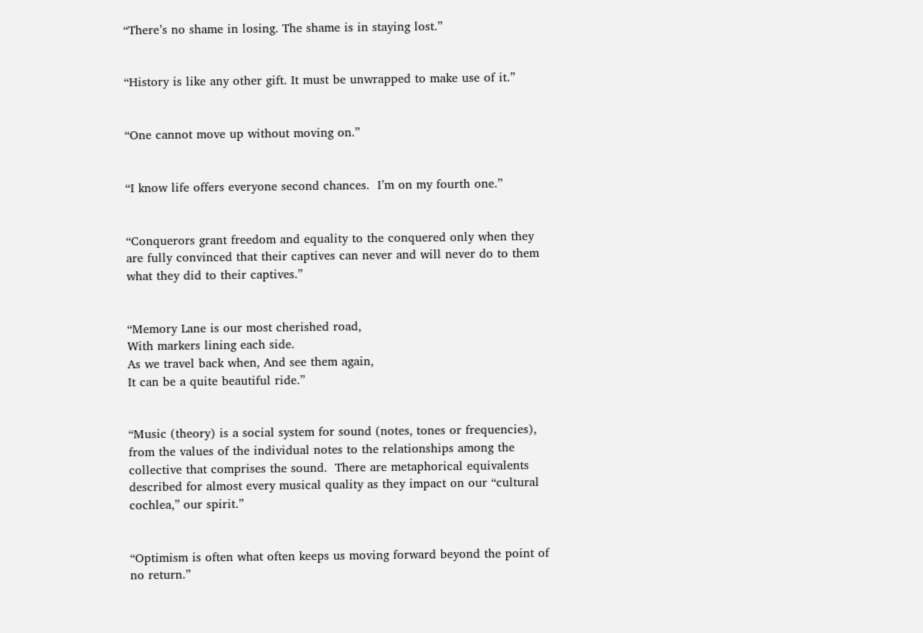“There’s no shame in losing. The shame is in staying lost.”


“History is like any other gift. It must be unwrapped to make use of it.”


“One cannot move up without moving on.”


“I know life offers everyone second chances.  I’m on my fourth one.”


“Conquerors grant freedom and equality to the conquered only when they are fully convinced that their captives can never and will never do to them what they did to their captives.”


“Memory Lane is our most cherished road,
With markers lining each side.
As we travel back when, And see them again,
It can be a quite beautiful ride.”


“Music (theory) is a social system for sound (notes, tones or frequencies), from the values of the individual notes to the relationships among the collective that comprises the sound.  There are metaphorical equivalents described for almost every musical quality as they impact on our “cultural cochlea,” our spirit.”


“Optimism is often what often keeps us moving forward beyond the point of no return.”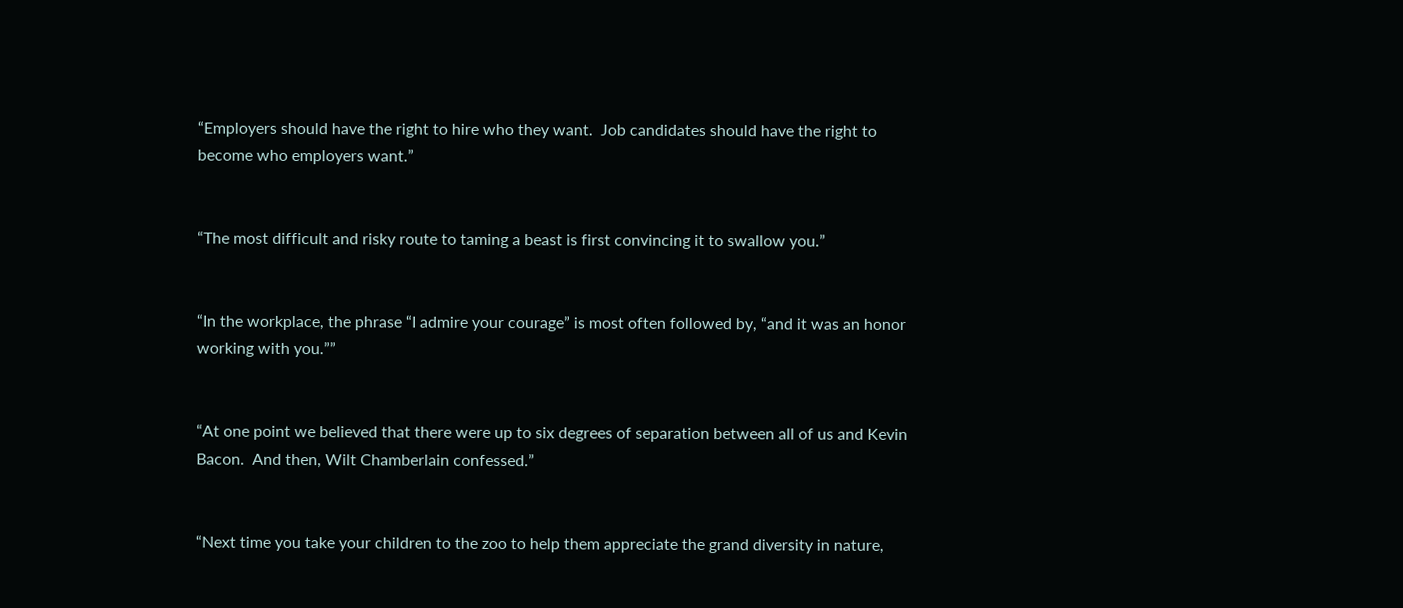“Employers should have the right to hire who they want.  Job candidates should have the right to become who employers want.”


“The most difficult and risky route to taming a beast is first convincing it to swallow you.”


“In the workplace, the phrase “I admire your courage” is most often followed by, “and it was an honor working with you.””


“At one point we believed that there were up to six degrees of separation between all of us and Kevin Bacon.  And then, Wilt Chamberlain confessed.”


“Next time you take your children to the zoo to help them appreciate the grand diversity in nature,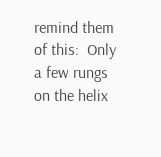remind them of this:  Only a few rungs on the helix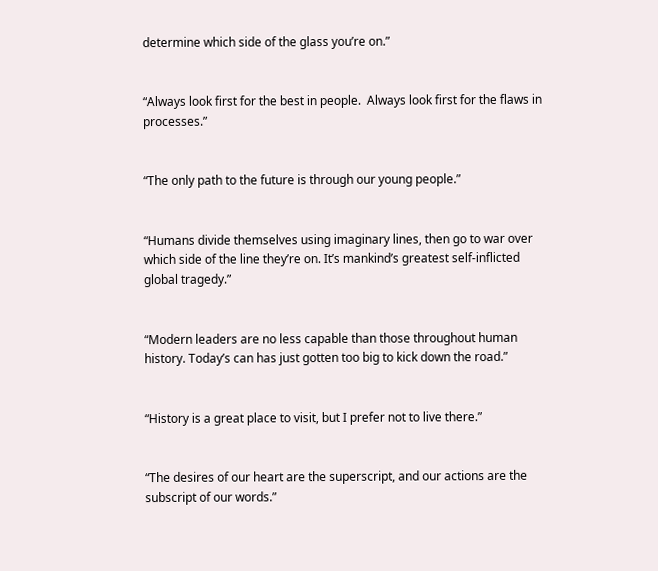determine which side of the glass you’re on.”


“Always look first for the best in people.  Always look first for the flaws in processes.”


“The only path to the future is through our young people.”


“Humans divide themselves using imaginary lines, then go to war over which side of the line they’re on. It’s mankind’s greatest self-inflicted global tragedy.”


“Modern leaders are no less capable than those throughout human history. Today’s can has just gotten too big to kick down the road.”


“History is a great place to visit, but I prefer not to live there.”


“The desires of our heart are the superscript, and our actions are the subscript of our words.”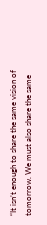“It isn’t enough to share the same vision of tomorrow. We must also share the same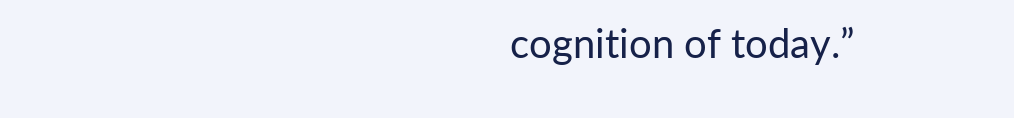cognition of today.”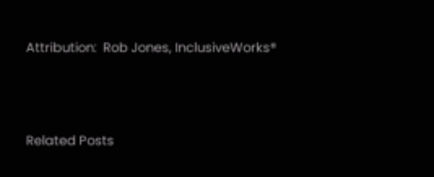Attribution:  Rob Jones, InclusiveWorks®



Related Posts